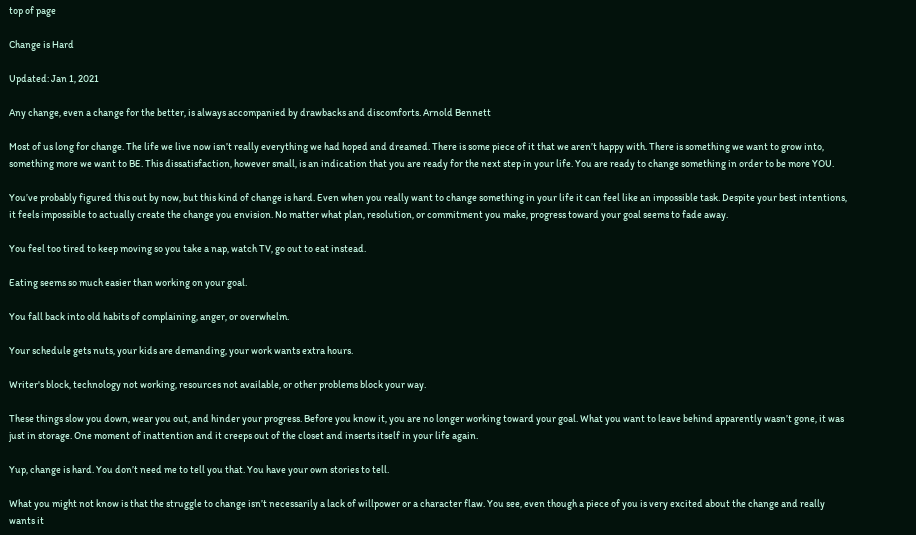top of page

Change is Hard

Updated: Jan 1, 2021

Any change, even a change for the better, is always accompanied by drawbacks and discomforts. Arnold Bennett

Most of us long for change. The life we live now isn’t really everything we had hoped and dreamed. There is some piece of it that we aren’t happy with. There is something we want to grow into, something more we want to BE. This dissatisfaction, however small, is an indication that you are ready for the next step in your life. You are ready to change something in order to be more YOU.

You’ve probably figured this out by now, but this kind of change is hard. Even when you really want to change something in your life it can feel like an impossible task. Despite your best intentions, it feels impossible to actually create the change you envision. No matter what plan, resolution, or commitment you make, progress toward your goal seems to fade away.

You feel too tired to keep moving so you take a nap, watch TV, go out to eat instead.

Eating seems so much easier than working on your goal.

You fall back into old habits of complaining, anger, or overwhelm.

Your schedule gets nuts, your kids are demanding, your work wants extra hours.

Writer's block, technology not working, resources not available, or other problems block your way.

These things slow you down, wear you out, and hinder your progress. Before you know it, you are no longer working toward your goal. What you want to leave behind apparently wasn’t gone, it was just in storage. One moment of inattention and it creeps out of the closet and inserts itself in your life again.

Yup, change is hard. You don’t need me to tell you that. You have your own stories to tell.

What you might not know is that the struggle to change isn’t necessarily a lack of willpower or a character flaw. You see, even though a piece of you is very excited about the change and really wants it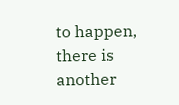to happen, there is another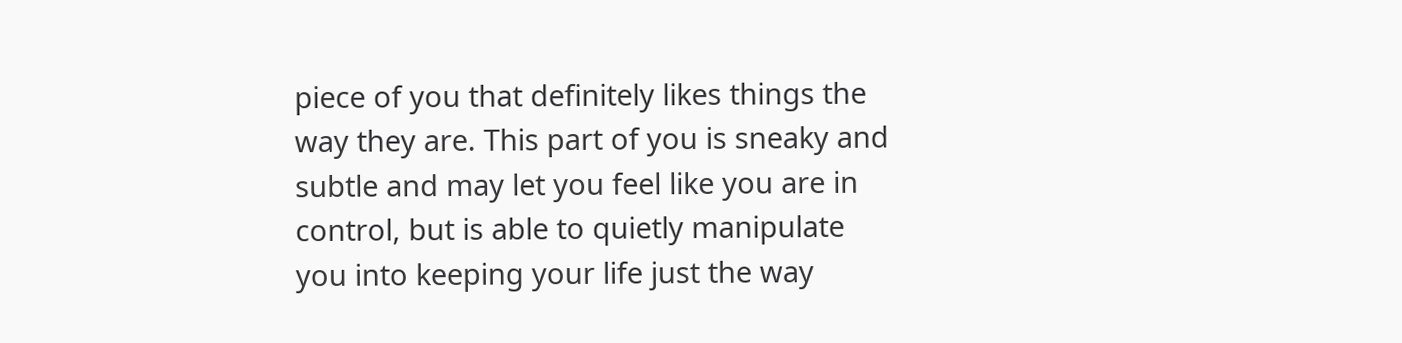piece of you that definitely likes things the way they are. This part of you is sneaky and subtle and may let you feel like you are in control, but is able to quietly manipulate you into keeping your life just the way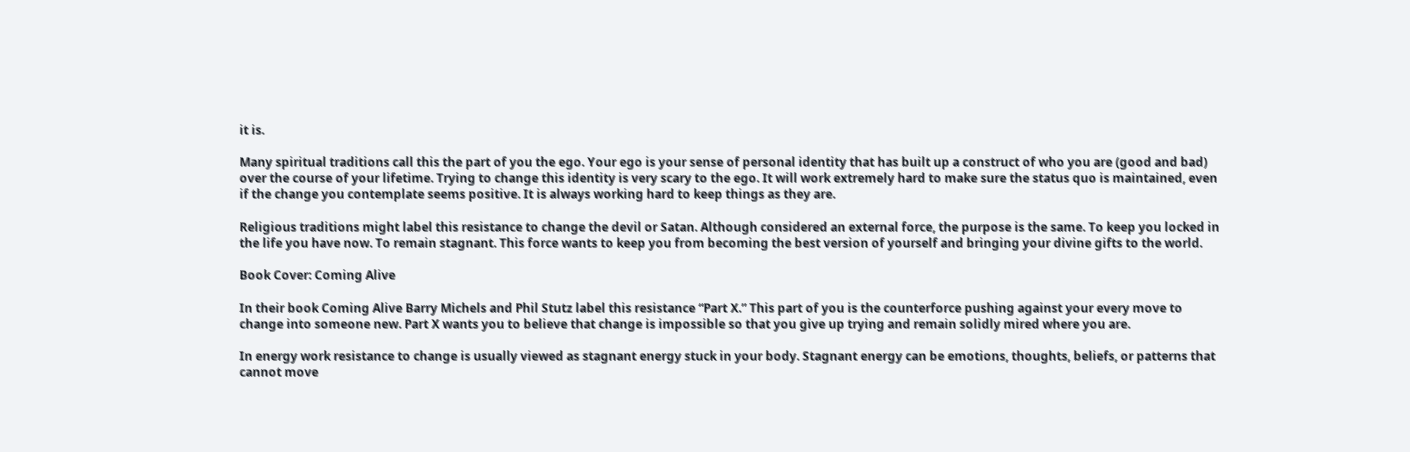it is.

Many spiritual traditions call this the part of you the ego. Your ego is your sense of personal identity that has built up a construct of who you are (good and bad) over the course of your lifetime. Trying to change this identity is very scary to the ego. It will work extremely hard to make sure the status quo is maintained, even if the change you contemplate seems positive. It is always working hard to keep things as they are.

Religious traditions might label this resistance to change the devil or Satan. Although considered an external force, the purpose is the same. To keep you locked in the life you have now. To remain stagnant. This force wants to keep you from becoming the best version of yourself and bringing your divine gifts to the world.

Book Cover: Coming Alive

In their book Coming Alive Barry Michels and Phil Stutz label this resistance “Part X.” This part of you is the counterforce pushing against your every move to change into someone new. Part X wants you to believe that change is impossible so that you give up trying and remain solidly mired where you are.

In energy work resistance to change is usually viewed as stagnant energy stuck in your body. Stagnant energy can be emotions, thoughts, beliefs, or patterns that cannot move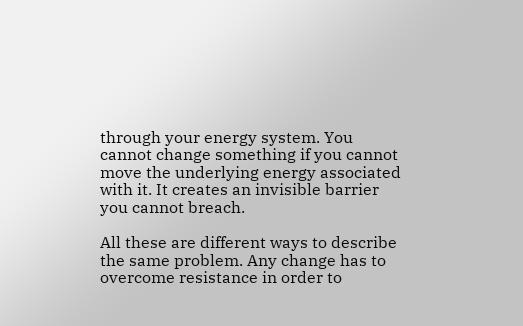through your energy system. You cannot change something if you cannot move the underlying energy associated with it. It creates an invisible barrier you cannot breach.

All these are different ways to describe the same problem. Any change has to overcome resistance in order to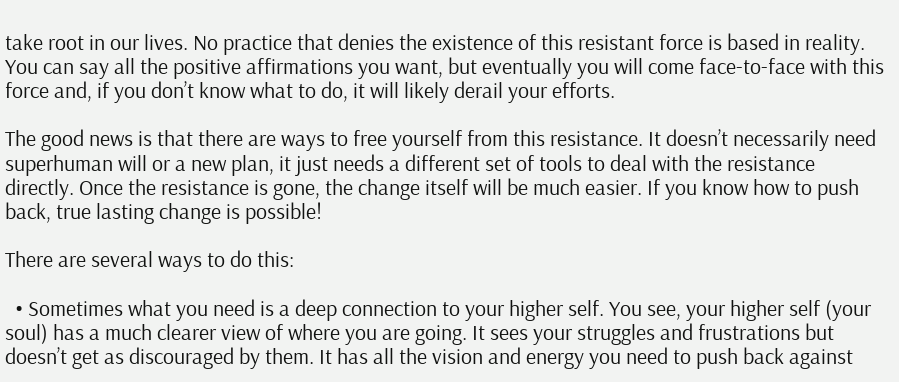take root in our lives. No practice that denies the existence of this resistant force is based in reality. You can say all the positive affirmations you want, but eventually you will come face-to-face with this force and, if you don’t know what to do, it will likely derail your efforts.

The good news is that there are ways to free yourself from this resistance. It doesn’t necessarily need superhuman will or a new plan, it just needs a different set of tools to deal with the resistance directly. Once the resistance is gone, the change itself will be much easier. If you know how to push back, true lasting change is possible!

There are several ways to do this:

  • Sometimes what you need is a deep connection to your higher self. You see, your higher self (your soul) has a much clearer view of where you are going. It sees your struggles and frustrations but doesn’t get as discouraged by them. It has all the vision and energy you need to push back against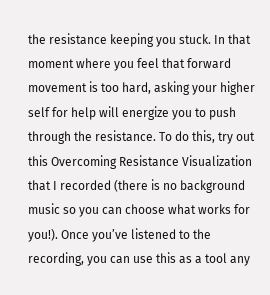the resistance keeping you stuck. In that moment where you feel that forward movement is too hard, asking your higher self for help will energize you to push through the resistance. To do this, try out this Overcoming Resistance Visualization that I recorded (there is no background music so you can choose what works for you!). Once you’ve listened to the recording, you can use this as a tool any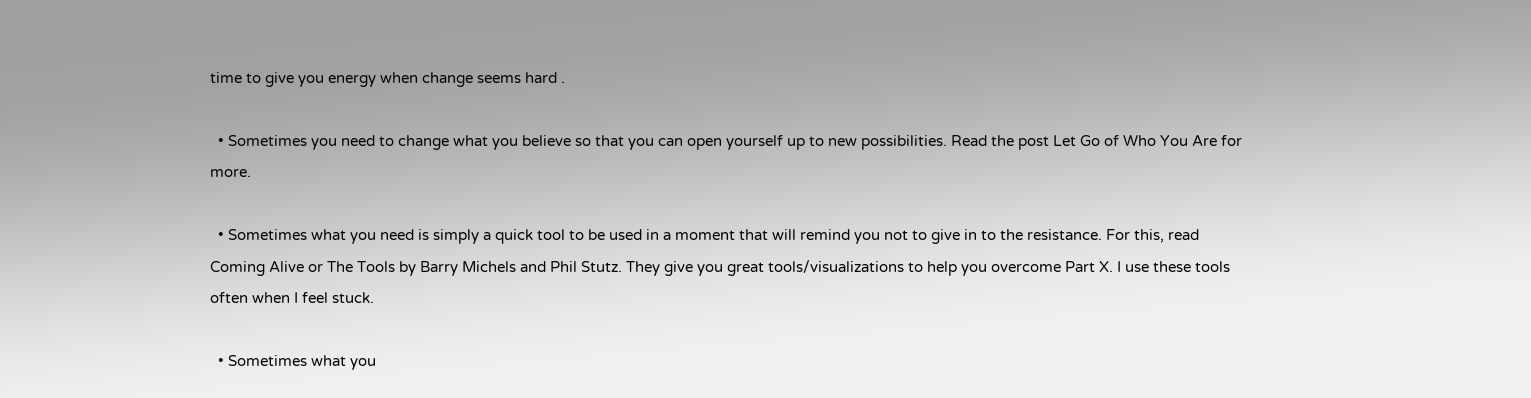time to give you energy when change seems hard .

  • Sometimes you need to change what you believe so that you can open yourself up to new possibilities. Read the post Let Go of Who You Are for more.

  • Sometimes what you need is simply a quick tool to be used in a moment that will remind you not to give in to the resistance. For this, read Coming Alive or The Tools by Barry Michels and Phil Stutz. They give you great tools/visualizations to help you overcome Part X. I use these tools often when I feel stuck.

  • Sometimes what you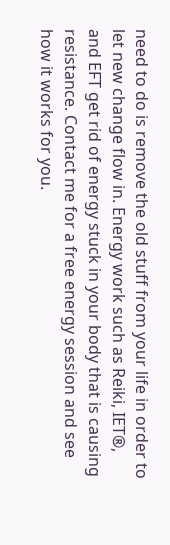need to do is remove the old stuff from your life in order to let new change flow in. Energy work such as Reiki, IET®, and EFT get rid of energy stuck in your body that is causing resistance. Contact me for a free energy session and see how it works for you.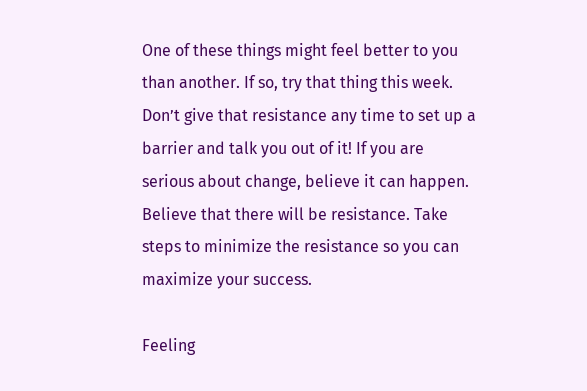One of these things might feel better to you than another. If so, try that thing this week. Don’t give that resistance any time to set up a barrier and talk you out of it! If you are serious about change, believe it can happen. Believe that there will be resistance. Take steps to minimize the resistance so you can maximize your success.

Feeling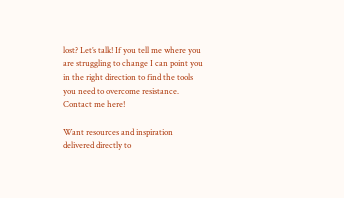lost? Let’s talk! If you tell me where you are struggling to change I can point you in the right direction to find the tools you need to overcome resistance. Contact me here!

Want resources and inspiration delivered directly to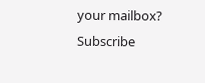your mailbox? Subscribe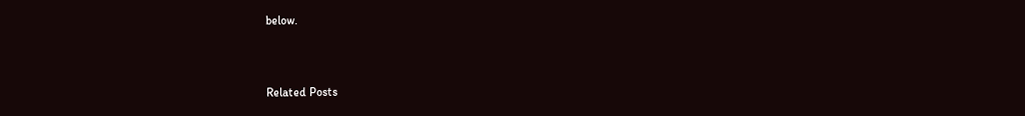below.


Related Posts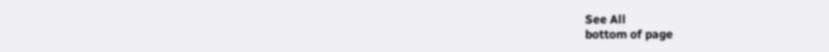See All
bottom of page